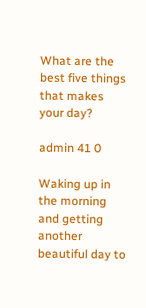What are the best five things that makes your day?

admin 41 0

Waking up in the morning and getting another beautiful day to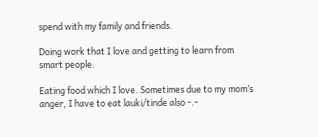spend with my family and friends.

Doing work that I love and getting to learn from smart people.

Eating food which I love. Sometimes due to my mom’s anger, I have to eat lauki/tinde also -.-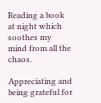Reading a book at night which soothes my mind from all the chaos.

Appreciating and being grateful for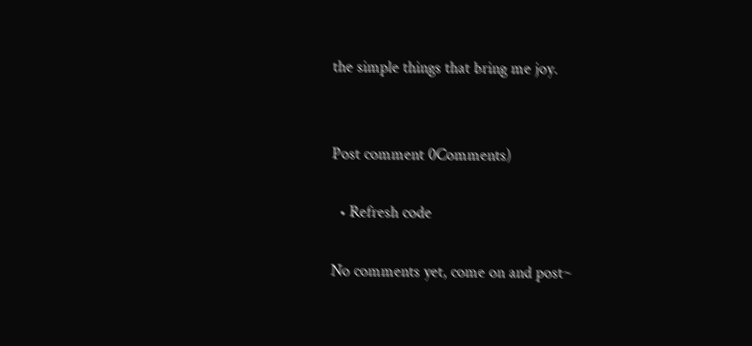the simple things that bring me joy.


Post comment 0Comments)

  • Refresh code

No comments yet, come on and post~